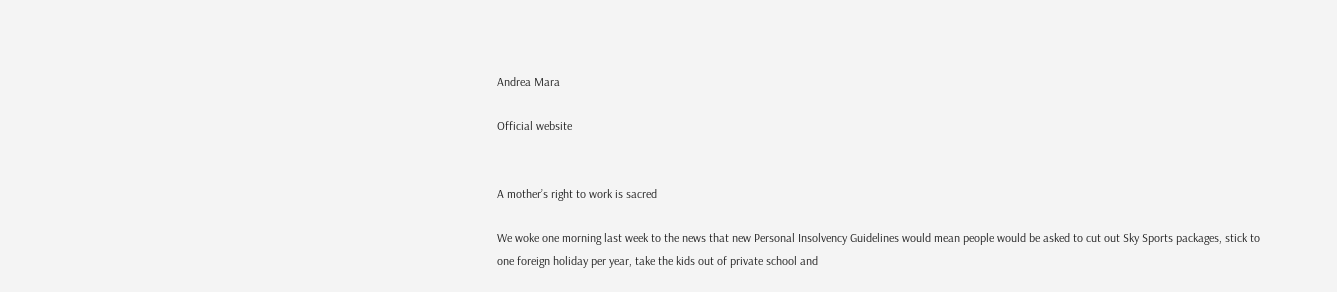Andrea Mara

Official website


A mother’s right to work is sacred

We woke one morning last week to the news that new Personal Insolvency Guidelines would mean people would be asked to cut out Sky Sports packages, stick to one foreign holiday per year, take the kids out of private school and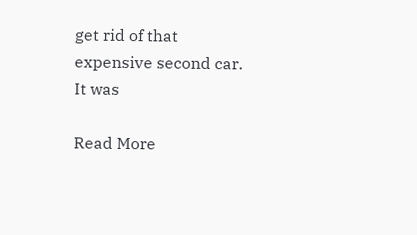get rid of that expensive second car. It was

Read More